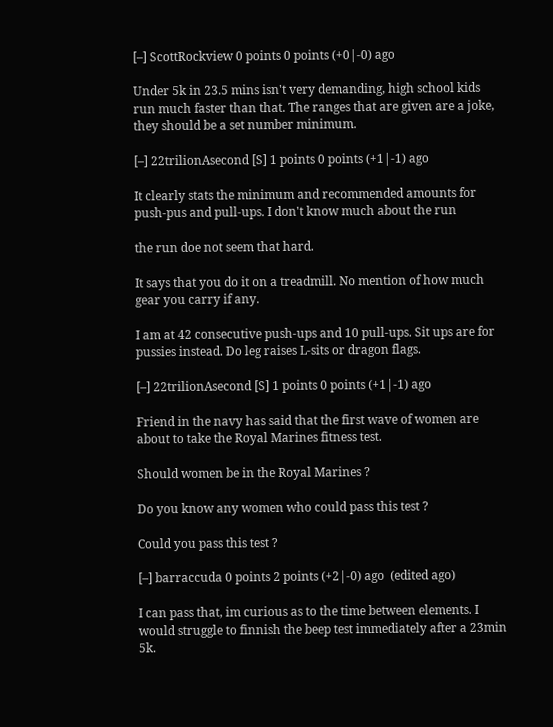[–] ScottRockview 0 points 0 points (+0|-0) ago

Under 5k in 23.5 mins isn't very demanding, high school kids run much faster than that. The ranges that are given are a joke, they should be a set number minimum.

[–] 22trilionAsecond [S] 1 points 0 points (+1|-1) ago

It clearly stats the minimum and recommended amounts for push-pus and pull-ups. I don't know much about the run

the run doe not seem that hard.

It says that you do it on a treadmill. No mention of how much gear you carry if any.

I am at 42 consecutive push-ups and 10 pull-ups. Sit ups are for pussies instead. Do leg raises L-sits or dragon flags.

[–] 22trilionAsecond [S] 1 points 0 points (+1|-1) ago

Friend in the navy has said that the first wave of women are about to take the Royal Marines fitness test.

Should women be in the Royal Marines ?

Do you know any women who could pass this test ?

Could you pass this test ?

[–] barraccuda 0 points 2 points (+2|-0) ago  (edited ago)

I can pass that, im curious as to the time between elements. I would struggle to finnish the beep test immediately after a 23min 5k.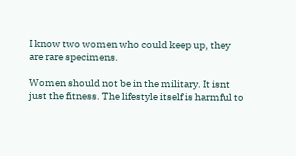I know two women who could keep up, they are rare specimens.

Women should not be in the military. It isnt just the fitness. The lifestyle itself is harmful to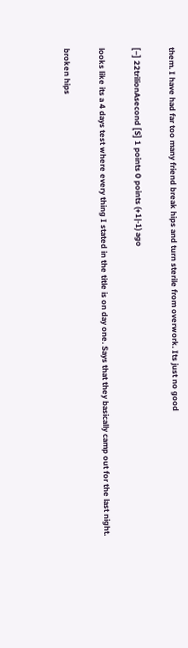them. I have had far too many friend break hips and turn sterile from overwork. Its just no good

[–] 22trilionAsecond [S] 1 points 0 points (+1|-1) ago

looks like its a 4 days test where every thing I stated in the title is on day one. Says that they basically camp out for the last night.

broken hips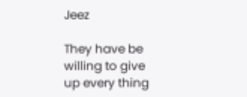Jeez

They have be willing to give up every thing